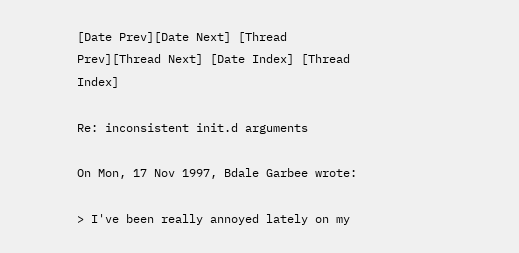[Date Prev][Date Next] [Thread Prev][Thread Next] [Date Index] [Thread Index]

Re: inconsistent init.d arguments

On Mon, 17 Nov 1997, Bdale Garbee wrote:

> I've been really annoyed lately on my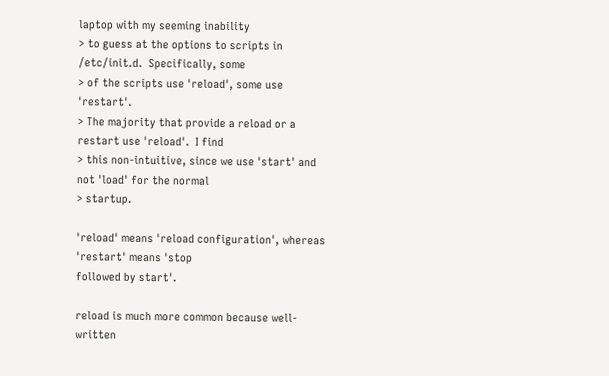laptop with my seeming inability
> to guess at the options to scripts in /etc/init.d.  Specifically, some
> of the scripts use 'reload', some use 'restart'.
> The majority that provide a reload or a restart use 'reload'.  I find
> this non-intuitive, since we use 'start' and not 'load' for the normal
> startup.

'reload' means 'reload configuration', whereas 'restart' means 'stop
followed by start'.

reload is much more common because well-written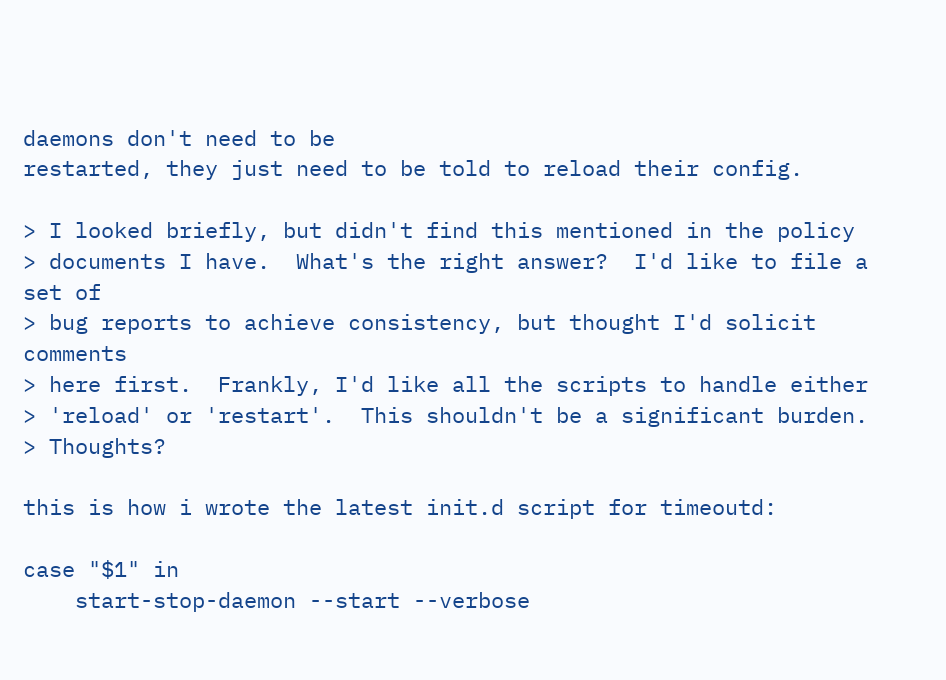daemons don't need to be
restarted, they just need to be told to reload their config.

> I looked briefly, but didn't find this mentioned in the policy
> documents I have.  What's the right answer?  I'd like to file a set of
> bug reports to achieve consistency, but thought I'd solicit comments
> here first.  Frankly, I'd like all the scripts to handle either
> 'reload' or 'restart'.  This shouldn't be a significant burden.
> Thoughts?

this is how i wrote the latest init.d script for timeoutd:

case "$1" in
    start-stop-daemon --start --verbose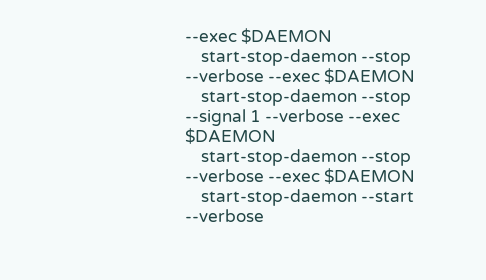--exec $DAEMON
    start-stop-daemon --stop --verbose --exec $DAEMON
    start-stop-daemon --stop --signal 1 --verbose --exec $DAEMON
    start-stop-daemon --stop --verbose --exec $DAEMON
    start-stop-daemon --start --verbose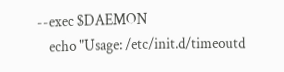--exec $DAEMON
    echo "Usage: /etc/init.d/timeoutd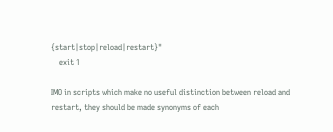{start|stop|reload|restart}"
    exit 1

IMO in scripts which make no useful distinction between reload and
restart, they should be made synonyms of each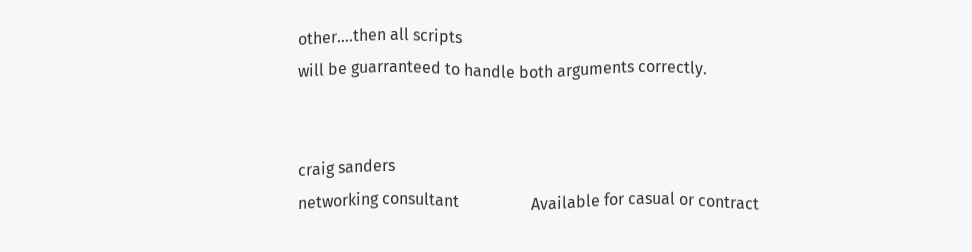other....then all scripts
will be guarranteed to handle both arguments correctly.


craig sanders
networking consultant                  Available for casual or contract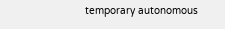temporary autonomous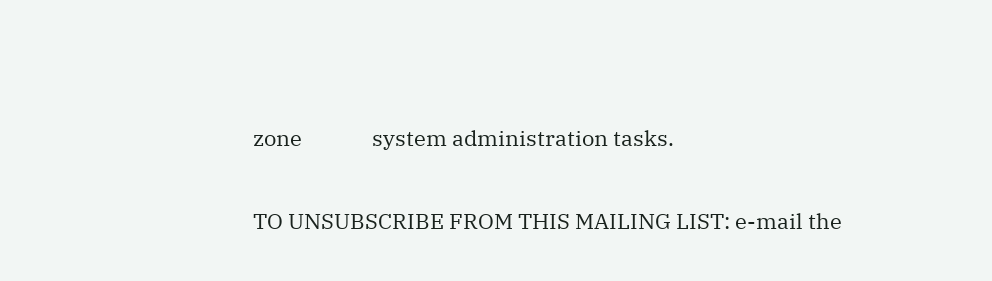zone              system administration tasks.

TO UNSUBSCRIBE FROM THIS MAILING LIST: e-mail the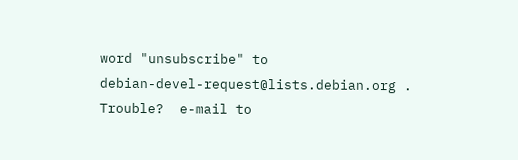word "unsubscribe" to
debian-devel-request@lists.debian.org .
Trouble?  e-mail to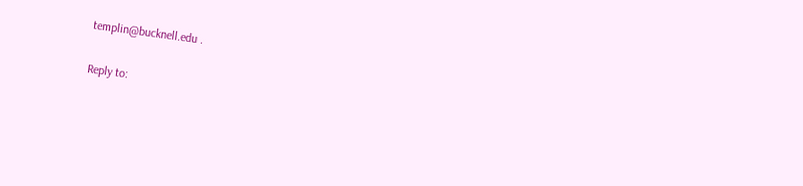templin@bucknell.edu .

Reply to: